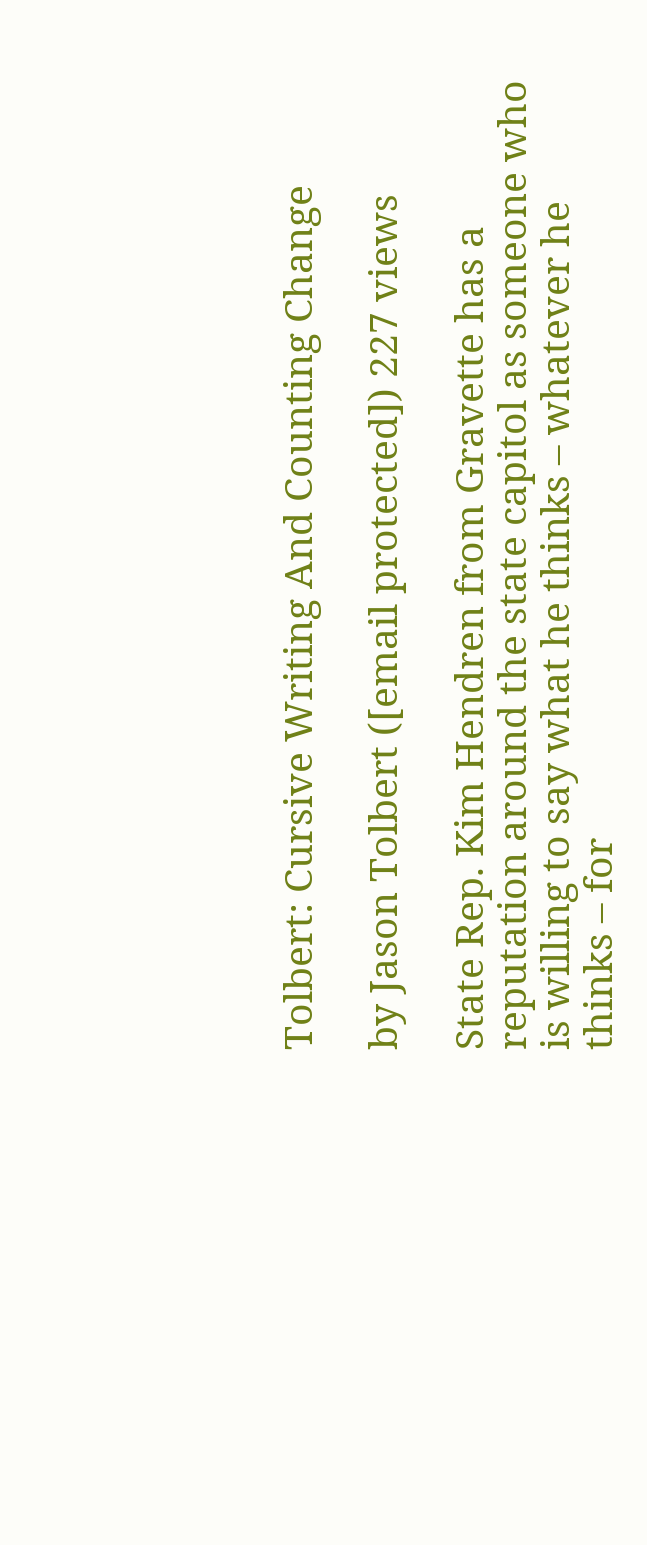Tolbert: Cursive Writing And Counting Change

by Jason Tolbert ([email protected]) 227 views

State Rep. Kim Hendren from Gravette has a reputation around the state capitol as someone who is willing to say what he thinks – whatever he thinks – for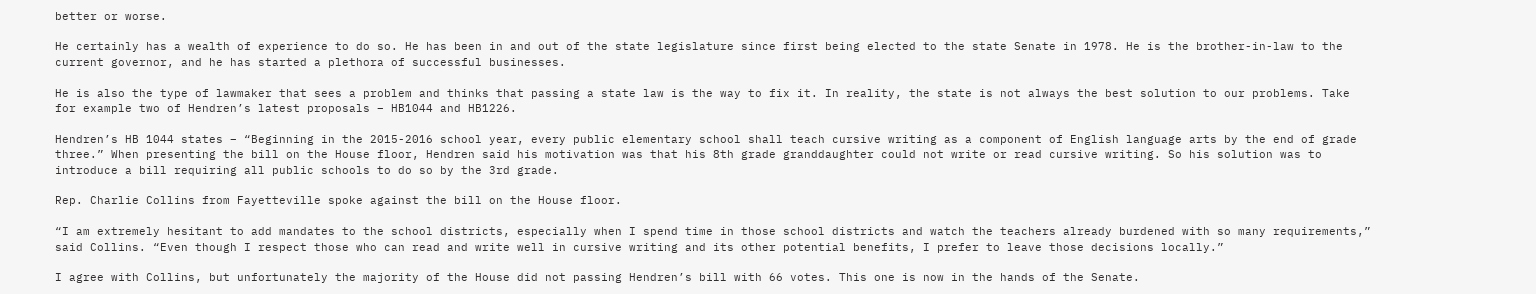better or worse.

He certainly has a wealth of experience to do so. He has been in and out of the state legislature since first being elected to the state Senate in 1978. He is the brother-in-law to the current governor, and he has started a plethora of successful businesses.

He is also the type of lawmaker that sees a problem and thinks that passing a state law is the way to fix it. In reality, the state is not always the best solution to our problems. Take for example two of Hendren’s latest proposals – HB1044 and HB1226.

Hendren’s HB 1044 states – “Beginning in the 2015-2016 school year, every public elementary school shall teach cursive writing as a component of English language arts by the end of grade three.” When presenting the bill on the House floor, Hendren said his motivation was that his 8th grade granddaughter could not write or read cursive writing. So his solution was to introduce a bill requiring all public schools to do so by the 3rd grade.

Rep. Charlie Collins from Fayetteville spoke against the bill on the House floor.

“I am extremely hesitant to add mandates to the school districts, especially when I spend time in those school districts and watch the teachers already burdened with so many requirements,” said Collins. “Even though I respect those who can read and write well in cursive writing and its other potential benefits, I prefer to leave those decisions locally.”

I agree with Collins, but unfortunately the majority of the House did not passing Hendren’s bill with 66 votes. This one is now in the hands of the Senate.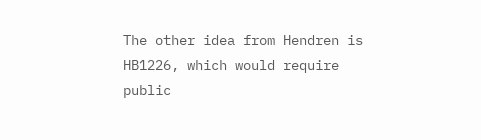The other idea from Hendren is HB1226, which would require public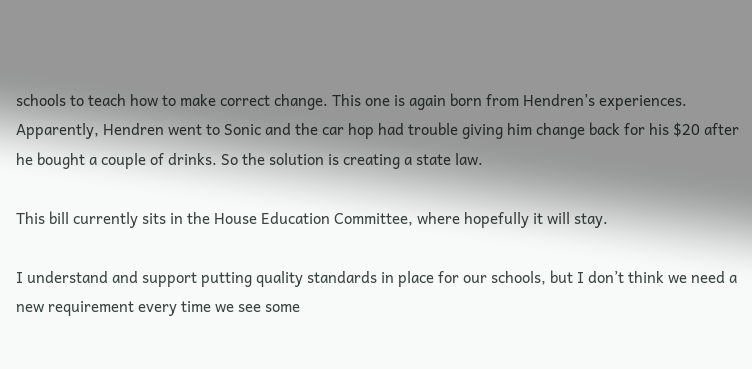schools to teach how to make correct change. This one is again born from Hendren’s experiences. Apparently, Hendren went to Sonic and the car hop had trouble giving him change back for his $20 after he bought a couple of drinks. So the solution is creating a state law.

This bill currently sits in the House Education Committee, where hopefully it will stay.

I understand and support putting quality standards in place for our schools, but I don’t think we need a new requirement every time we see some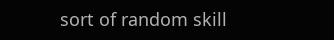sort of random skill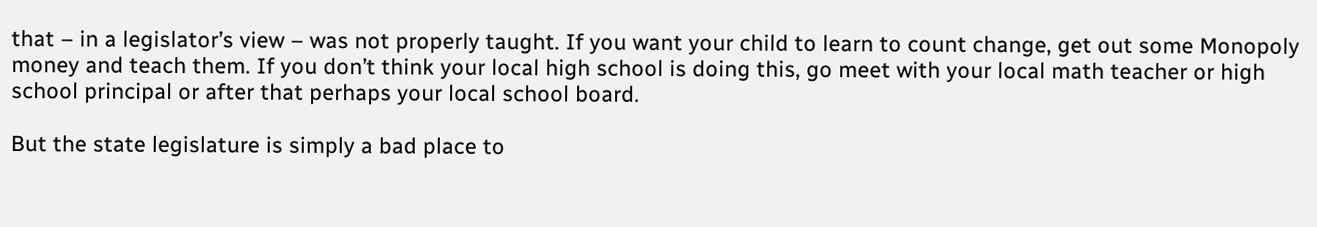that – in a legislator’s view – was not properly taught. If you want your child to learn to count change, get out some Monopoly money and teach them. If you don’t think your local high school is doing this, go meet with your local math teacher or high school principal or after that perhaps your local school board.

But the state legislature is simply a bad place to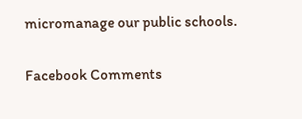micromanage our public schools.

Facebook Comments